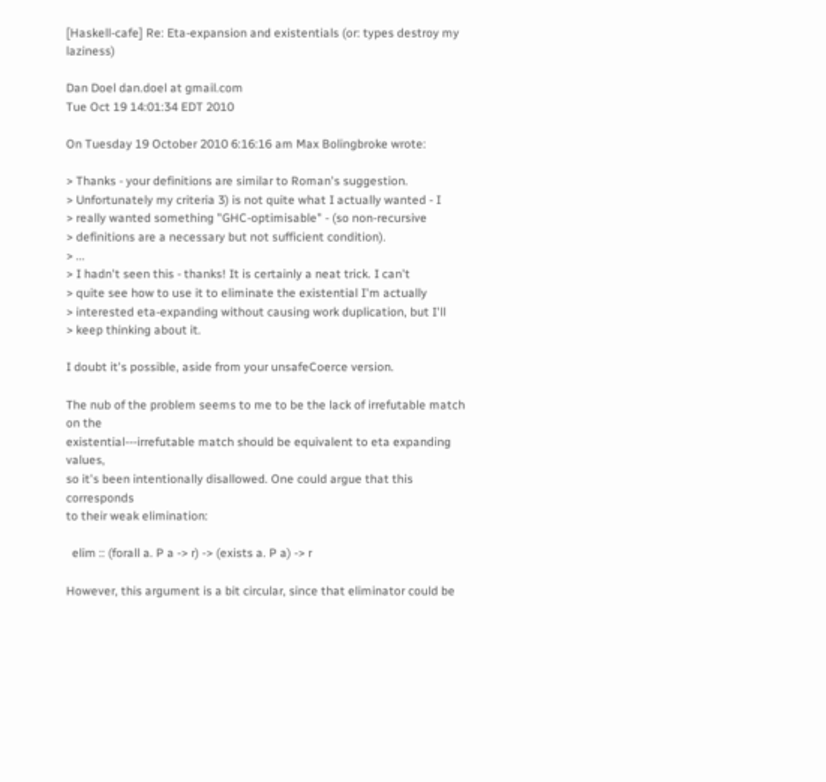[Haskell-cafe] Re: Eta-expansion and existentials (or: types destroy my laziness)

Dan Doel dan.doel at gmail.com
Tue Oct 19 14:01:34 EDT 2010

On Tuesday 19 October 2010 6:16:16 am Max Bolingbroke wrote:

> Thanks - your definitions are similar to Roman's suggestion.
> Unfortunately my criteria 3) is not quite what I actually wanted - I
> really wanted something "GHC-optimisable" - (so non-recursive
> definitions are a necessary but not sufficient condition).
> ...
> I hadn't seen this - thanks! It is certainly a neat trick. I can't
> quite see how to use it to eliminate the existential I'm actually
> interested eta-expanding without causing work duplication, but I'll
> keep thinking about it.

I doubt it's possible, aside from your unsafeCoerce version.

The nub of the problem seems to me to be the lack of irrefutable match on the
existential---irrefutable match should be equivalent to eta expanding values,
so it's been intentionally disallowed. One could argue that this corresponds
to their weak elimination:

  elim :: (forall a. P a -> r) -> (exists a. P a) -> r

However, this argument is a bit circular, since that eliminator could be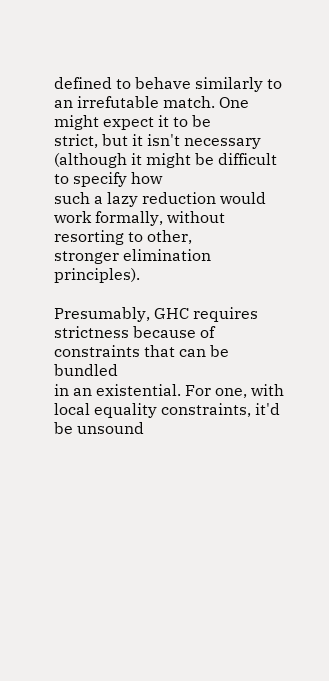defined to behave similarly to an irrefutable match. One might expect it to be
strict, but it isn't necessary (although it might be difficult to specify how
such a lazy reduction would work formally, without resorting to other,
stronger elimination principles).

Presumably, GHC requires strictness because of constraints that can be bundled
in an existential. For one, with local equality constraints, it'd be unsound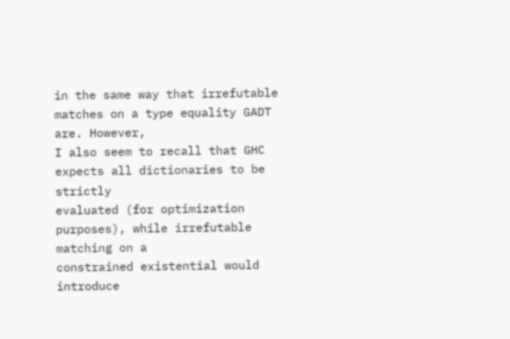in the same way that irrefutable matches on a type equality GADT are. However,
I also seem to recall that GHC expects all dictionaries to be strictly
evaluated (for optimization purposes), while irrefutable matching on a
constrained existential would introduce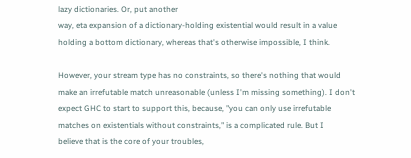lazy dictionaries. Or, put another
way, eta expansion of a dictionary-holding existential would result in a value
holding a bottom dictionary, whereas that's otherwise impossible, I think.

However, your stream type has no constraints, so there's nothing that would
make an irrefutable match unreasonable (unless I'm missing something). I don't
expect GHC to start to support this, because, "you can only use irrefutable
matches on existentials without constraints," is a complicated rule. But I
believe that is the core of your troubles,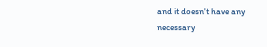and it doesn't have any necessary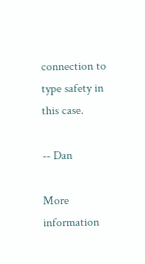connection to type safety in this case.

-- Dan

More information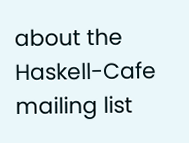about the Haskell-Cafe mailing list